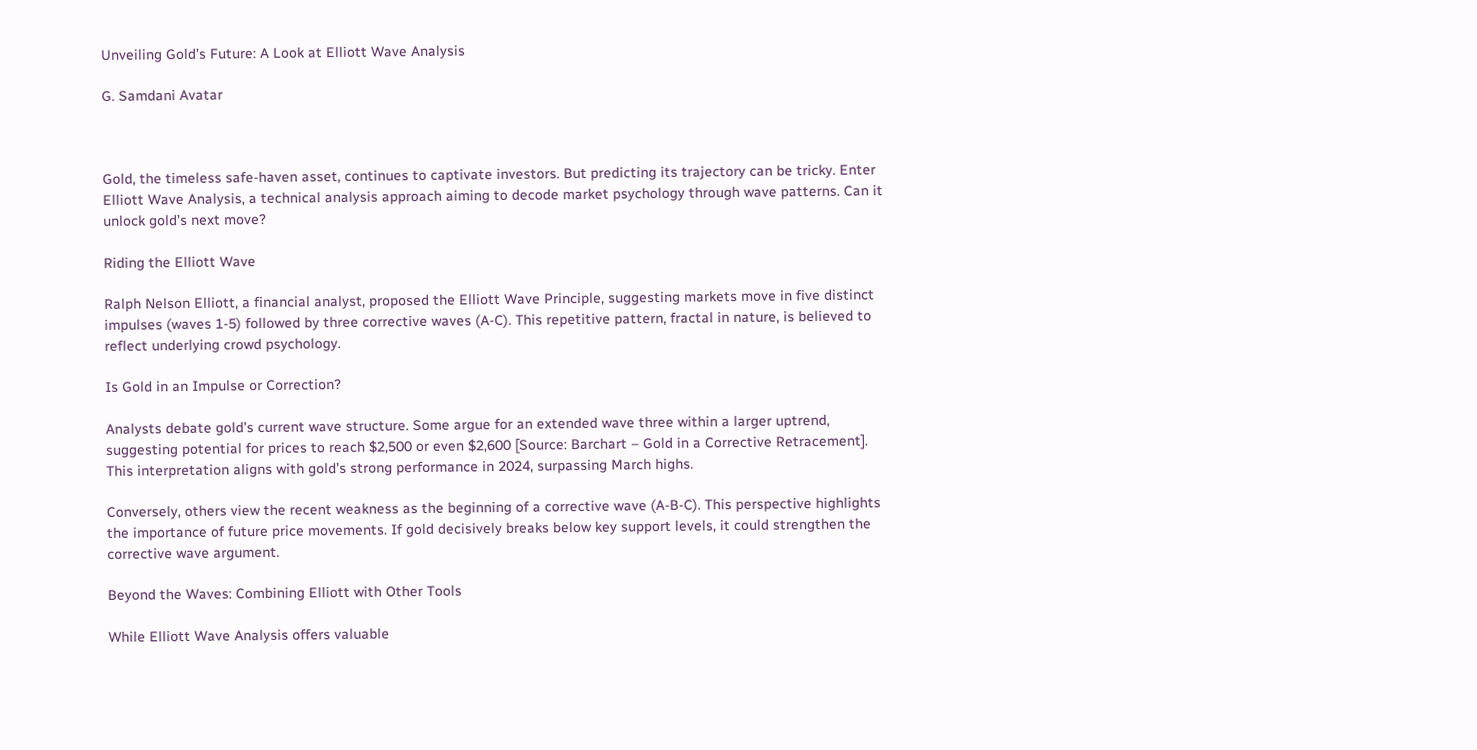Unveiling Gold’s Future: A Look at Elliott Wave Analysis

G. Samdani Avatar



Gold, the timeless safe-haven asset, continues to captivate investors. But predicting its trajectory can be tricky. Enter Elliott Wave Analysis, a technical analysis approach aiming to decode market psychology through wave patterns. Can it unlock gold’s next move?

Riding the Elliott Wave

Ralph Nelson Elliott, a financial analyst, proposed the Elliott Wave Principle, suggesting markets move in five distinct impulses (waves 1-5) followed by three corrective waves (A-C). This repetitive pattern, fractal in nature, is believed to reflect underlying crowd psychology.

Is Gold in an Impulse or Correction?

Analysts debate gold’s current wave structure. Some argue for an extended wave three within a larger uptrend, suggesting potential for prices to reach $2,500 or even $2,600 [Source: Barchart – Gold in a Corrective Retracement]. This interpretation aligns with gold’s strong performance in 2024, surpassing March highs.

Conversely, others view the recent weakness as the beginning of a corrective wave (A-B-C). This perspective highlights the importance of future price movements. If gold decisively breaks below key support levels, it could strengthen the corrective wave argument.

Beyond the Waves: Combining Elliott with Other Tools

While Elliott Wave Analysis offers valuable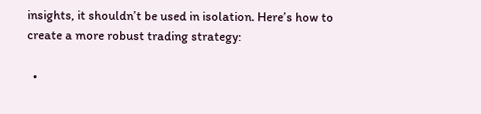insights, it shouldn’t be used in isolation. Here’s how to create a more robust trading strategy:

  •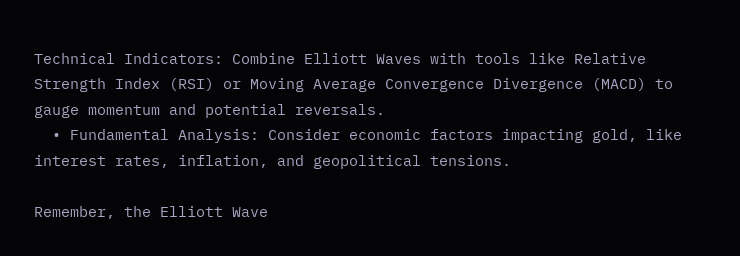Technical Indicators: Combine Elliott Waves with tools like Relative Strength Index (RSI) or Moving Average Convergence Divergence (MACD) to gauge momentum and potential reversals.
  • Fundamental Analysis: Consider economic factors impacting gold, like interest rates, inflation, and geopolitical tensions.

Remember, the Elliott Wave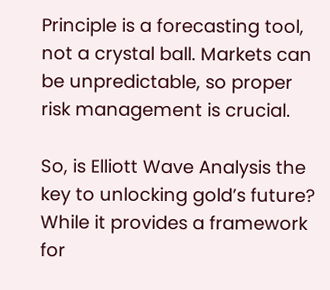Principle is a forecasting tool, not a crystal ball. Markets can be unpredictable, so proper risk management is crucial.

So, is Elliott Wave Analysis the key to unlocking gold’s future? While it provides a framework for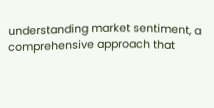understanding market sentiment, a comprehensive approach that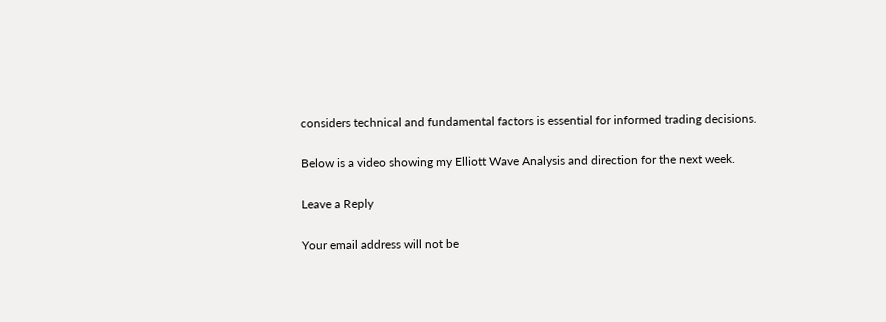considers technical and fundamental factors is essential for informed trading decisions.

Below is a video showing my Elliott Wave Analysis and direction for the next week.

Leave a Reply

Your email address will not be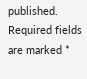published. Required fields are marked *